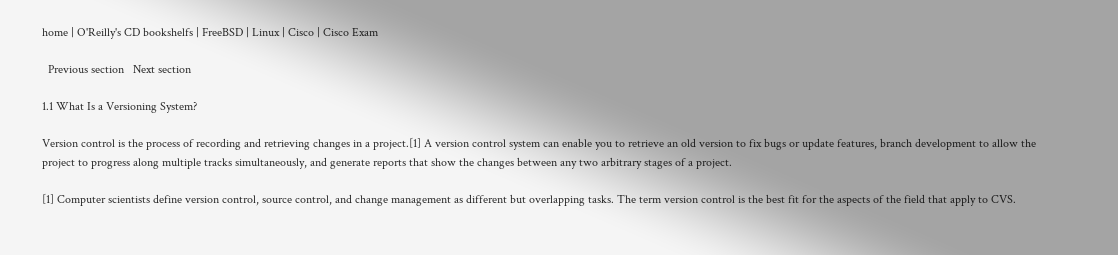home | O'Reilly's CD bookshelfs | FreeBSD | Linux | Cisco | Cisco Exam

  Previous section   Next section

1.1 What Is a Versioning System?

Version control is the process of recording and retrieving changes in a project.[1] A version control system can enable you to retrieve an old version to fix bugs or update features, branch development to allow the project to progress along multiple tracks simultaneously, and generate reports that show the changes between any two arbitrary stages of a project.

[1] Computer scientists define version control, source control, and change management as different but overlapping tasks. The term version control is the best fit for the aspects of the field that apply to CVS.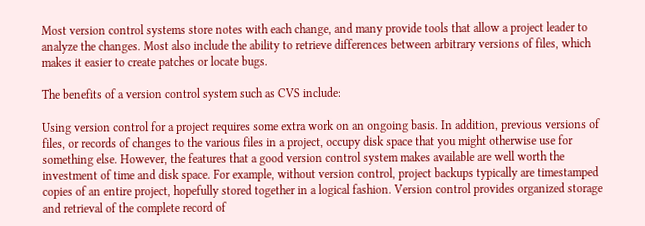Most version control systems store notes with each change, and many provide tools that allow a project leader to analyze the changes. Most also include the ability to retrieve differences between arbitrary versions of files, which makes it easier to create patches or locate bugs.

The benefits of a version control system such as CVS include:

Using version control for a project requires some extra work on an ongoing basis. In addition, previous versions of files, or records of changes to the various files in a project, occupy disk space that you might otherwise use for something else. However, the features that a good version control system makes available are well worth the investment of time and disk space. For example, without version control, project backups typically are timestamped copies of an entire project, hopefully stored together in a logical fashion. Version control provides organized storage and retrieval of the complete record of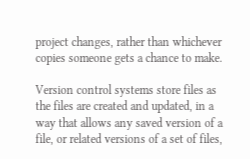project changes, rather than whichever copies someone gets a chance to make.

Version control systems store files as the files are created and updated, in a way that allows any saved version of a file, or related versions of a set of files,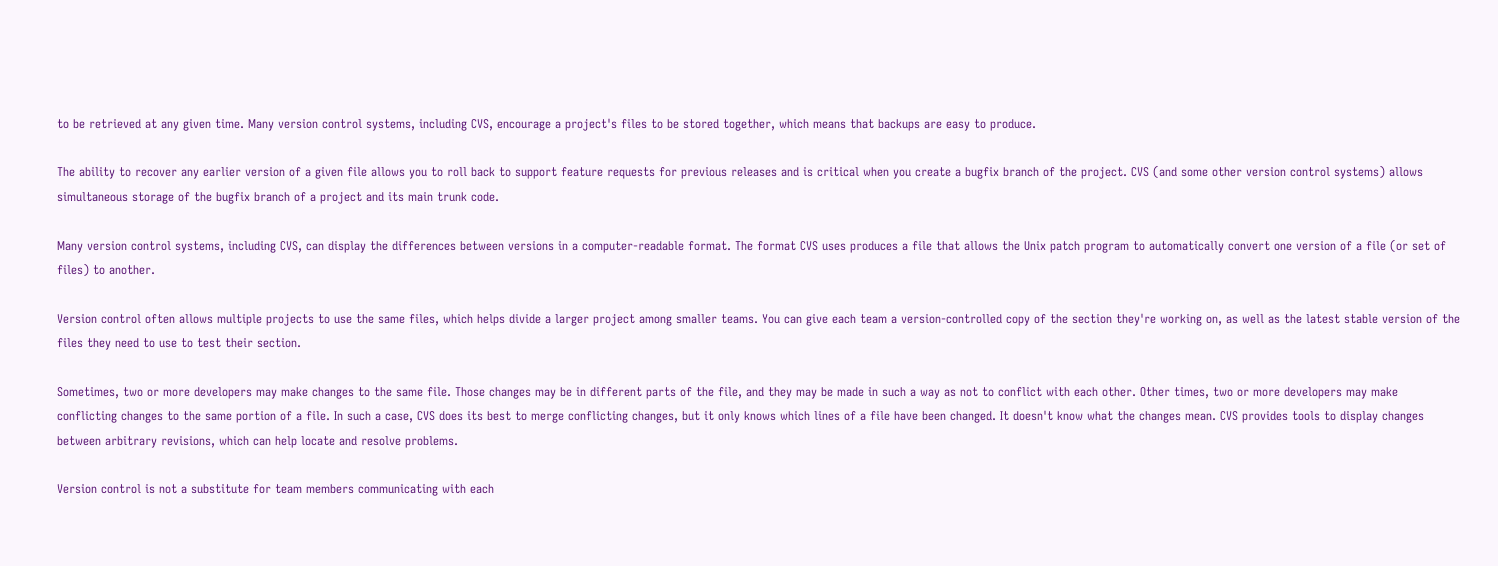to be retrieved at any given time. Many version control systems, including CVS, encourage a project's files to be stored together, which means that backups are easy to produce.

The ability to recover any earlier version of a given file allows you to roll back to support feature requests for previous releases and is critical when you create a bugfix branch of the project. CVS (and some other version control systems) allows simultaneous storage of the bugfix branch of a project and its main trunk code.

Many version control systems, including CVS, can display the differences between versions in a computer-readable format. The format CVS uses produces a file that allows the Unix patch program to automatically convert one version of a file (or set of files) to another.

Version control often allows multiple projects to use the same files, which helps divide a larger project among smaller teams. You can give each team a version-controlled copy of the section they're working on, as well as the latest stable version of the files they need to use to test their section.

Sometimes, two or more developers may make changes to the same file. Those changes may be in different parts of the file, and they may be made in such a way as not to conflict with each other. Other times, two or more developers may make conflicting changes to the same portion of a file. In such a case, CVS does its best to merge conflicting changes, but it only knows which lines of a file have been changed. It doesn't know what the changes mean. CVS provides tools to display changes between arbitrary revisions, which can help locate and resolve problems.

Version control is not a substitute for team members communicating with each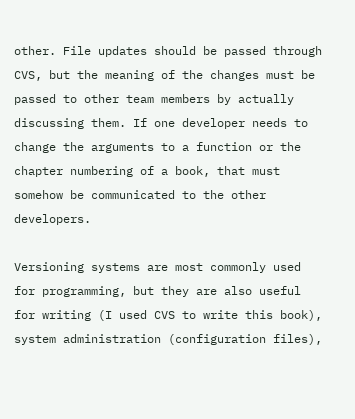other. File updates should be passed through CVS, but the meaning of the changes must be passed to other team members by actually discussing them. If one developer needs to change the arguments to a function or the chapter numbering of a book, that must somehow be communicated to the other developers.

Versioning systems are most commonly used for programming, but they are also useful for writing (I used CVS to write this book), system administration (configuration files),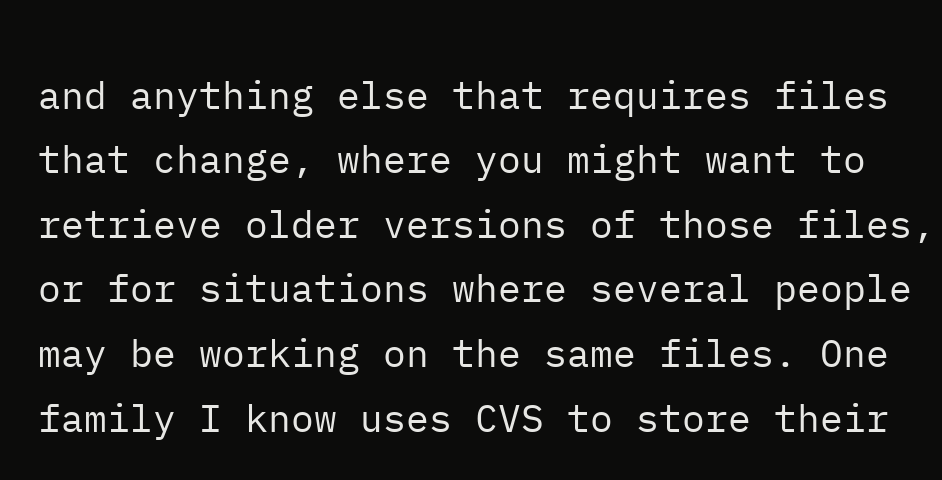and anything else that requires files that change, where you might want to retrieve older versions of those files, or for situations where several people may be working on the same files. One family I know uses CVS to store their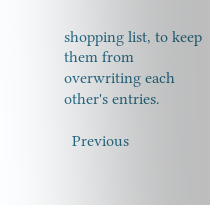shopping list, to keep them from overwriting each other's entries.

  Previous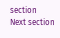section   Next section